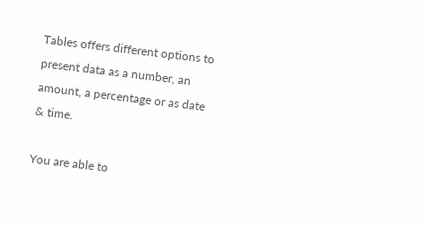Tables offers different options to present data as a number, an amount, a percentage or as date & time.

You are able to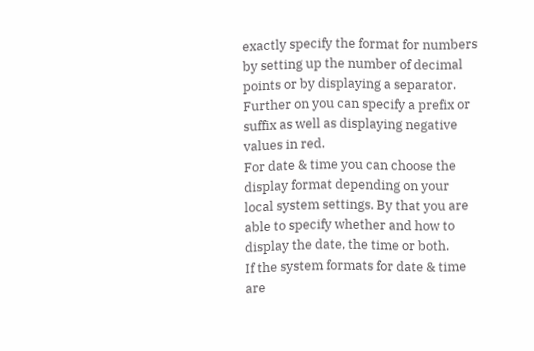exactly specify the format for numbers by setting up the number of decimal points or by displaying a separator. Further on you can specify a prefix or suffix as well as displaying negative values in red.
For date & time you can choose the display format depending on your local system settings. By that you are able to specify whether and how to display the date, the time or both.
If the system formats for date & time are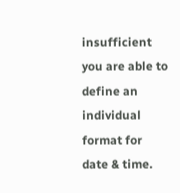insufficient you are able to define an individual format for date & time.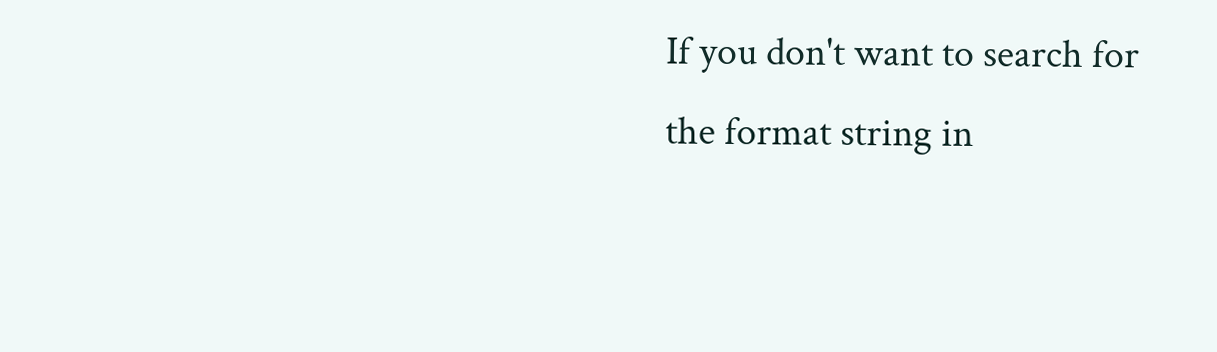If you don't want to search for the format string in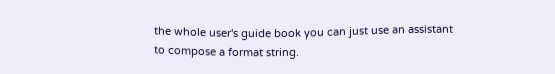the whole user's guide book you can just use an assistant to compose a format string.